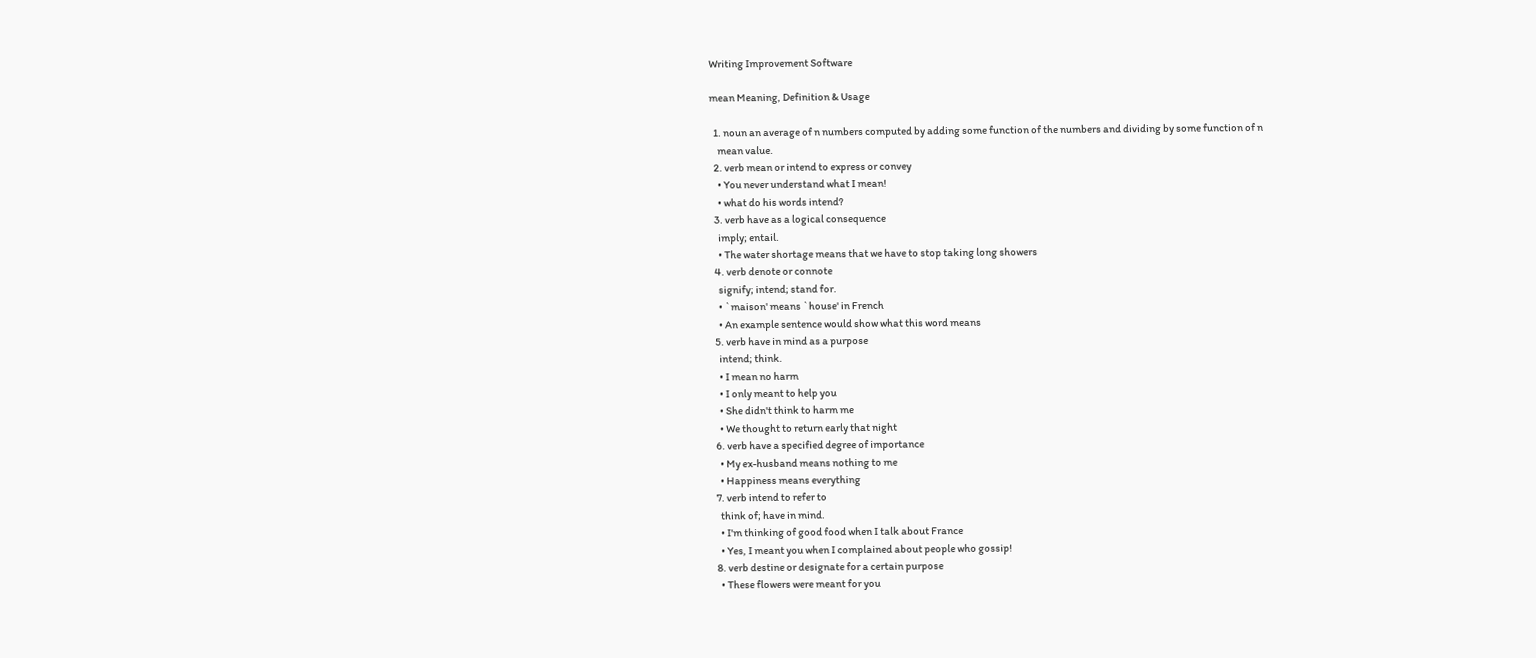Writing Improvement Software

mean Meaning, Definition & Usage

  1. noun an average of n numbers computed by adding some function of the numbers and dividing by some function of n
    mean value.
  2. verb mean or intend to express or convey
    • You never understand what I mean!
    • what do his words intend?
  3. verb have as a logical consequence
    imply; entail.
    • The water shortage means that we have to stop taking long showers
  4. verb denote or connote
    signify; intend; stand for.
    • `maison' means `house' in French
    • An example sentence would show what this word means
  5. verb have in mind as a purpose
    intend; think.
    • I mean no harm
    • I only meant to help you
    • She didn't think to harm me
    • We thought to return early that night
  6. verb have a specified degree of importance
    • My ex-husband means nothing to me
    • Happiness means everything
  7. verb intend to refer to
    think of; have in mind.
    • I'm thinking of good food when I talk about France
    • Yes, I meant you when I complained about people who gossip!
  8. verb destine or designate for a certain purpose
    • These flowers were meant for you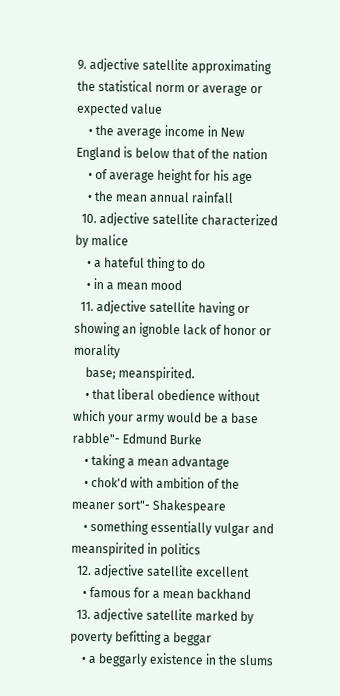9. adjective satellite approximating the statistical norm or average or expected value
    • the average income in New England is below that of the nation
    • of average height for his age
    • the mean annual rainfall
  10. adjective satellite characterized by malice
    • a hateful thing to do
    • in a mean mood
  11. adjective satellite having or showing an ignoble lack of honor or morality
    base; meanspirited.
    • that liberal obedience without which your army would be a base rabble"- Edmund Burke
    • taking a mean advantage
    • chok'd with ambition of the meaner sort"- Shakespeare
    • something essentially vulgar and meanspirited in politics
  12. adjective satellite excellent
    • famous for a mean backhand
  13. adjective satellite marked by poverty befitting a beggar
    • a beggarly existence in the slums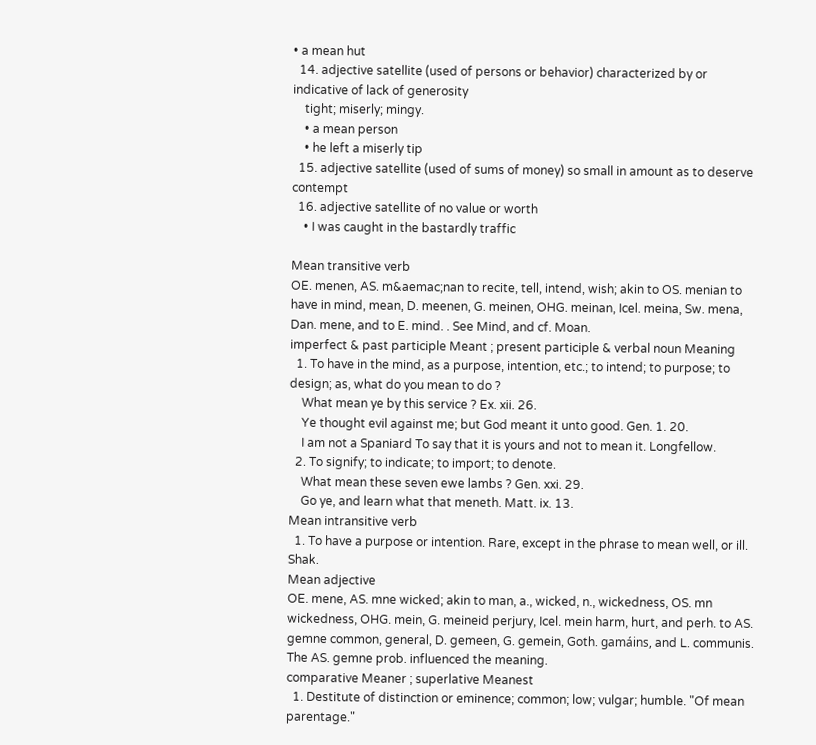• a mean hut
  14. adjective satellite (used of persons or behavior) characterized by or indicative of lack of generosity
    tight; miserly; mingy.
    • a mean person
    • he left a miserly tip
  15. adjective satellite (used of sums of money) so small in amount as to deserve contempt
  16. adjective satellite of no value or worth
    • I was caught in the bastardly traffic

Mean transitive verb
OE. menen, AS. m&aemac;nan to recite, tell, intend, wish; akin to OS. menian to have in mind, mean, D. meenen, G. meinen, OHG. meinan, Icel. meina, Sw. mena, Dan. mene, and to E. mind. . See Mind, and cf. Moan.
imperfect & past participle Meant ; present participle & verbal noun Meaning
  1. To have in the mind, as a purpose, intention, etc.; to intend; to purpose; to design; as, what do you mean to do ?
    What mean ye by this service ? Ex. xii. 26.
    Ye thought evil against me; but God meant it unto good. Gen. 1. 20.
    I am not a Spaniard To say that it is yours and not to mean it. Longfellow.
  2. To signify; to indicate; to import; to denote.
    What mean these seven ewe lambs ? Gen. xxi. 29.
    Go ye, and learn what that meneth. Matt. ix. 13.
Mean intransitive verb
  1. To have a purpose or intention. Rare, except in the phrase to mean well, or ill. Shak.
Mean adjective
OE. mene, AS. mne wicked; akin to man, a., wicked, n., wickedness, OS. mn wickedness, OHG. mein, G. meineid perjury, Icel. mein harm, hurt, and perh. to AS. gemne common, general, D. gemeen, G. gemein, Goth. gamáins, and L. communis. The AS. gemne prob. influenced the meaning.
comparative Meaner ; superlative Meanest
  1. Destitute of distinction or eminence; common; low; vulgar; humble. "Of mean parentage."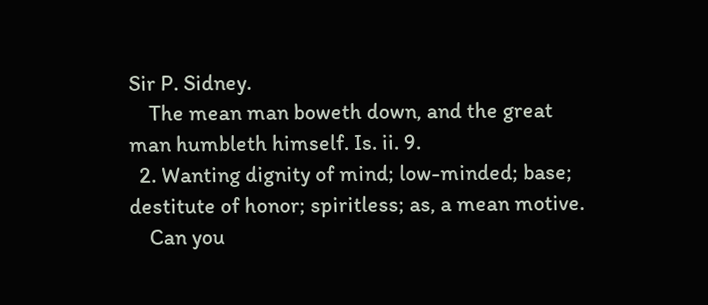Sir P. Sidney.
    The mean man boweth down, and the great man humbleth himself. Is. ii. 9.
  2. Wanting dignity of mind; low-minded; base; destitute of honor; spiritless; as, a mean motive.
    Can you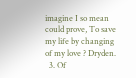imagine I so mean could prove, To save my life by changing of my love ? Dryden.
  3. Of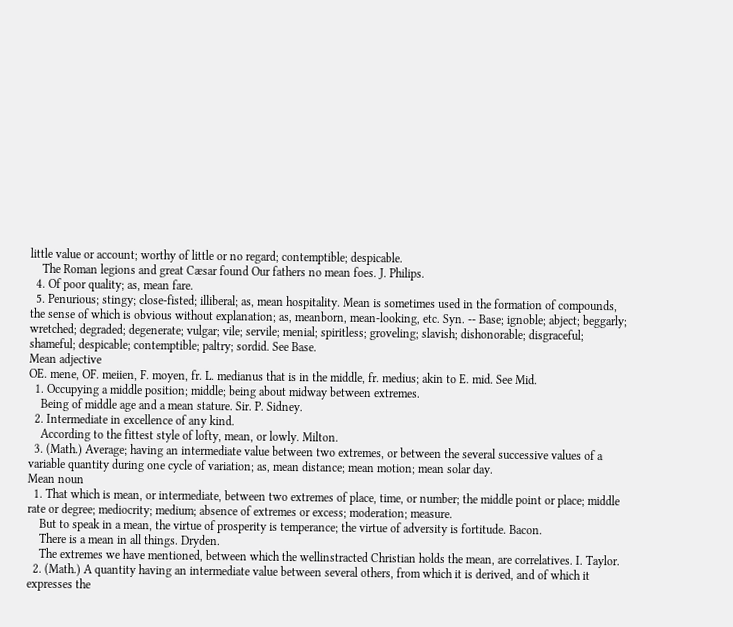little value or account; worthy of little or no regard; contemptible; despicable.
    The Roman legions and great Cæsar found Our fathers no mean foes. J. Philips.
  4. Of poor quality; as, mean fare.
  5. Penurious; stingy; close-fisted; illiberal; as, mean hospitality. Mean is sometimes used in the formation of compounds, the sense of which is obvious without explanation; as, meanborn, mean-looking, etc. Syn. -- Base; ignoble; abject; beggarly; wretched; degraded; degenerate; vulgar; vile; servile; menial; spiritless; groveling; slavish; dishonorable; disgraceful; shameful; despicable; contemptible; paltry; sordid. See Base.
Mean adjective
OE. mene, OF. meiien, F. moyen, fr. L. medianus that is in the middle, fr. medius; akin to E. mid. See Mid.
  1. Occupying a middle position; middle; being about midway between extremes.
    Being of middle age and a mean stature. Sir. P. Sidney.
  2. Intermediate in excellence of any kind.
    According to the fittest style of lofty, mean, or lowly. Milton.
  3. (Math.) Average; having an intermediate value between two extremes, or between the several successive values of a variable quantity during one cycle of variation; as, mean distance; mean motion; mean solar day.
Mean noun
  1. That which is mean, or intermediate, between two extremes of place, time, or number; the middle point or place; middle rate or degree; mediocrity; medium; absence of extremes or excess; moderation; measure.
    But to speak in a mean, the virtue of prosperity is temperance; the virtue of adversity is fortitude. Bacon.
    There is a mean in all things. Dryden.
    The extremes we have mentioned, between which the wellinstracted Christian holds the mean, are correlatives. I. Taylor.
  2. (Math.) A quantity having an intermediate value between several others, from which it is derived, and of which it expresses the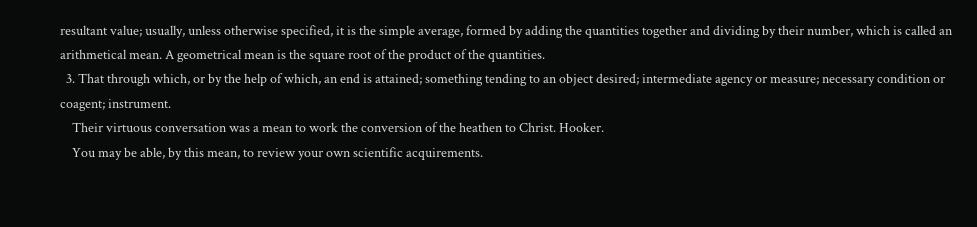resultant value; usually, unless otherwise specified, it is the simple average, formed by adding the quantities together and dividing by their number, which is called an arithmetical mean. A geometrical mean is the square root of the product of the quantities.
  3. That through which, or by the help of which, an end is attained; something tending to an object desired; intermediate agency or measure; necessary condition or coagent; instrument.
    Their virtuous conversation was a mean to work the conversion of the heathen to Christ. Hooker.
    You may be able, by this mean, to review your own scientific acquirements.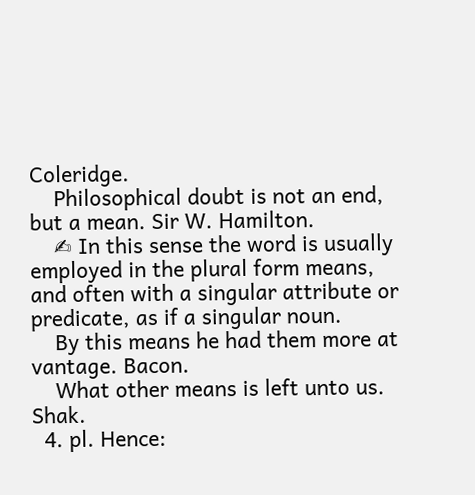Coleridge.
    Philosophical doubt is not an end, but a mean. Sir W. Hamilton.
    ✍ In this sense the word is usually employed in the plural form means, and often with a singular attribute or predicate, as if a singular noun.
    By this means he had them more at vantage. Bacon.
    What other means is left unto us. Shak.
  4. pl. Hence: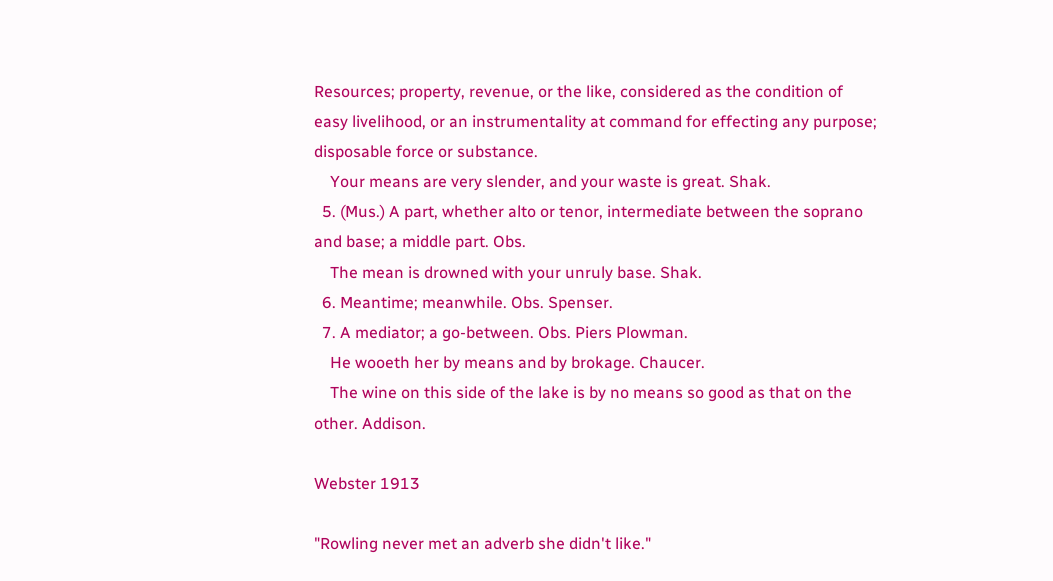Resources; property, revenue, or the like, considered as the condition of easy livelihood, or an instrumentality at command for effecting any purpose; disposable force or substance.
    Your means are very slender, and your waste is great. Shak.
  5. (Mus.) A part, whether alto or tenor, intermediate between the soprano and base; a middle part. Obs.
    The mean is drowned with your unruly base. Shak.
  6. Meantime; meanwhile. Obs. Spenser.
  7. A mediator; a go-between. Obs. Piers Plowman.
    He wooeth her by means and by brokage. Chaucer.
    The wine on this side of the lake is by no means so good as that on the other. Addison.

Webster 1913

"Rowling never met an adverb she didn't like."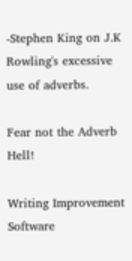-Stephen King on J.K Rowling's excessive use of adverbs.

Fear not the Adverb Hell!

Writing Improvement Software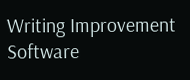Writing Improvement Software